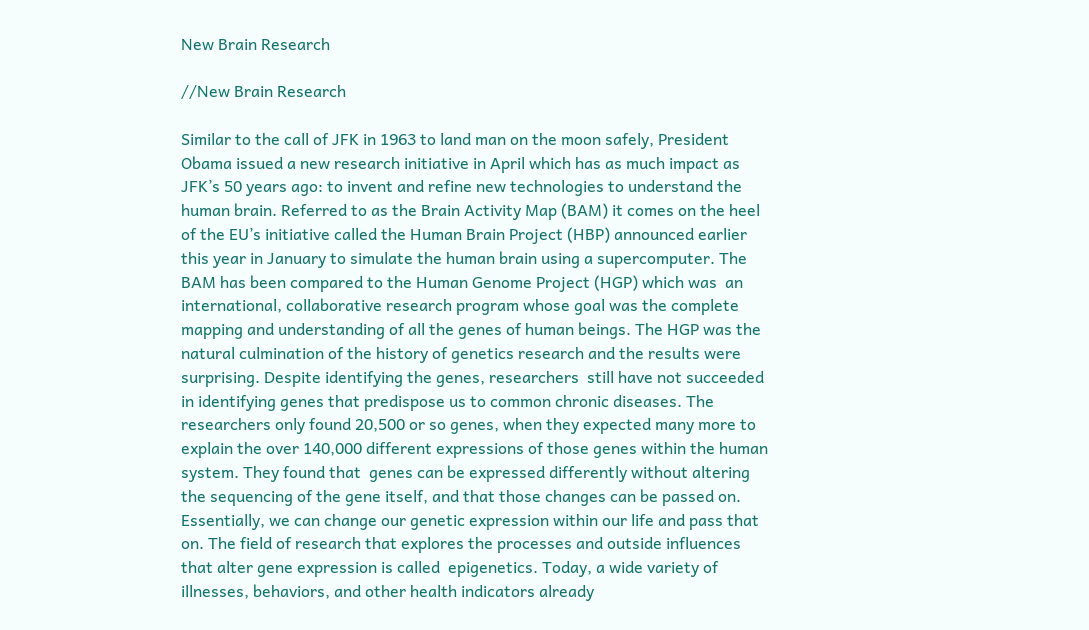New Brain Research

//New Brain Research

Similar to the call of JFK in 1963 to land man on the moon safely, President Obama issued a new research initiative in April which has as much impact as JFK’s 50 years ago: to invent and refine new technologies to understand the human brain. Referred to as the Brain Activity Map (BAM) it comes on the heel of the EU’s initiative called the Human Brain Project (HBP) announced earlier this year in January to simulate the human brain using a supercomputer. The BAM has been compared to the Human Genome Project (HGP) which was  an  international, collaborative research program whose goal was the complete mapping and understanding of all the genes of human beings. The HGP was the natural culmination of the history of genetics research and the results were surprising. Despite identifying the genes, researchers  still have not succeeded in identifying genes that predispose us to common chronic diseases. The researchers only found 20,500 or so genes, when they expected many more to explain the over 140,000 different expressions of those genes within the human system. They found that  genes can be expressed differently without altering the sequencing of the gene itself, and that those changes can be passed on. Essentially, we can change our genetic expression within our life and pass that on. The field of research that explores the processes and outside influences that alter gene expression is called  epigenetics. Today, a wide variety of illnesses, behaviors, and other health indicators already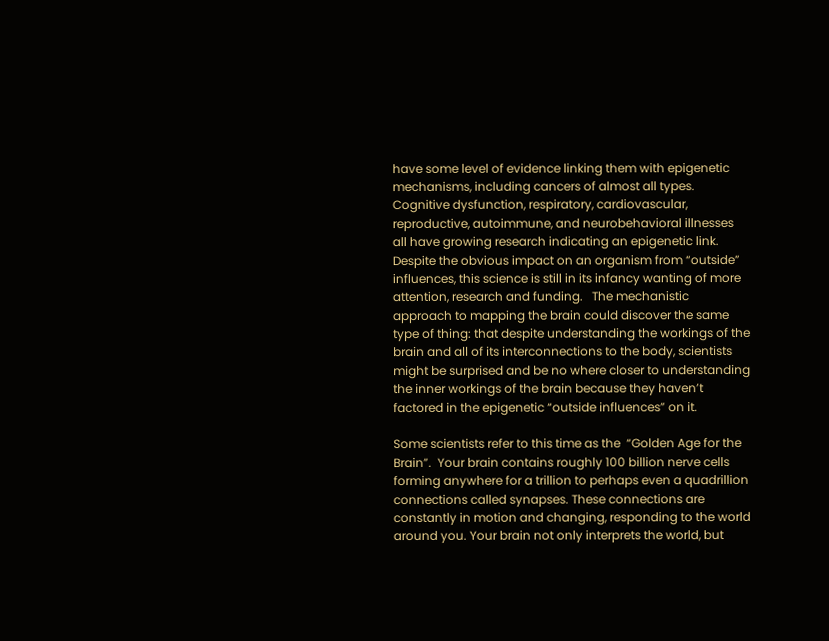have some level of evidence linking them with epigenetic mechanisms, including cancers of almost all types. Cognitive dysfunction, respiratory, cardiovascular, reproductive, autoimmune, and neurobehavioral illnesses all have growing research indicating an epigenetic link. Despite the obvious impact on an organism from “outside” influences, this science is still in its infancy wanting of more attention, research and funding.   The mechanistic approach to mapping the brain could discover the same type of thing: that despite understanding the workings of the brain and all of its interconnections to the body, scientists might be surprised and be no where closer to understanding the inner workings of the brain because they haven’t factored in the epigenetic “outside influences” on it.

Some scientists refer to this time as the  “Golden Age for the Brain”.  Your brain contains roughly 100 billion nerve cells forming anywhere for a trillion to perhaps even a quadrillion connections called synapses. These connections are constantly in motion and changing, responding to the world around you. Your brain not only interprets the world, but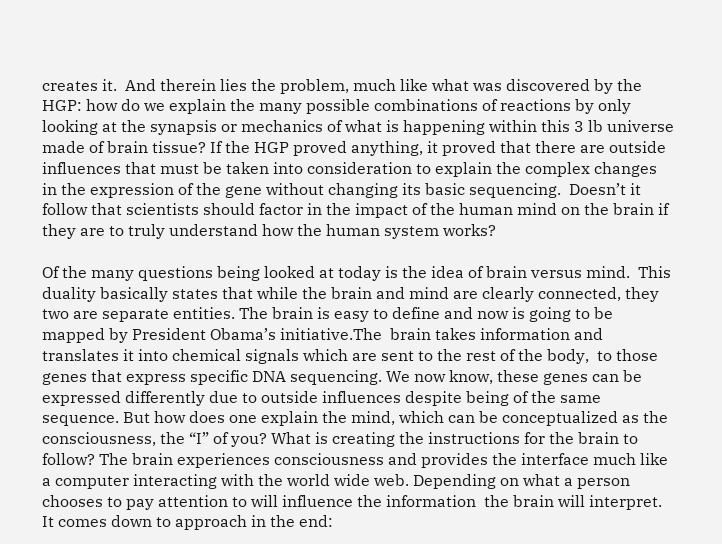creates it.  And therein lies the problem, much like what was discovered by the HGP: how do we explain the many possible combinations of reactions by only looking at the synapsis or mechanics of what is happening within this 3 lb universe made of brain tissue? If the HGP proved anything, it proved that there are outside influences that must be taken into consideration to explain the complex changes in the expression of the gene without changing its basic sequencing.  Doesn’t it follow that scientists should factor in the impact of the human mind on the brain if they are to truly understand how the human system works?

Of the many questions being looked at today is the idea of brain versus mind.  This duality basically states that while the brain and mind are clearly connected, they two are separate entities. The brain is easy to define and now is going to be mapped by President Obama’s initiative.The  brain takes information and translates it into chemical signals which are sent to the rest of the body,  to those genes that express specific DNA sequencing. We now know, these genes can be expressed differently due to outside influences despite being of the same sequence. But how does one explain the mind, which can be conceptualized as the consciousness, the “I” of you? What is creating the instructions for the brain to follow? The brain experiences consciousness and provides the interface much like a computer interacting with the world wide web. Depending on what a person chooses to pay attention to will influence the information  the brain will interpret. It comes down to approach in the end: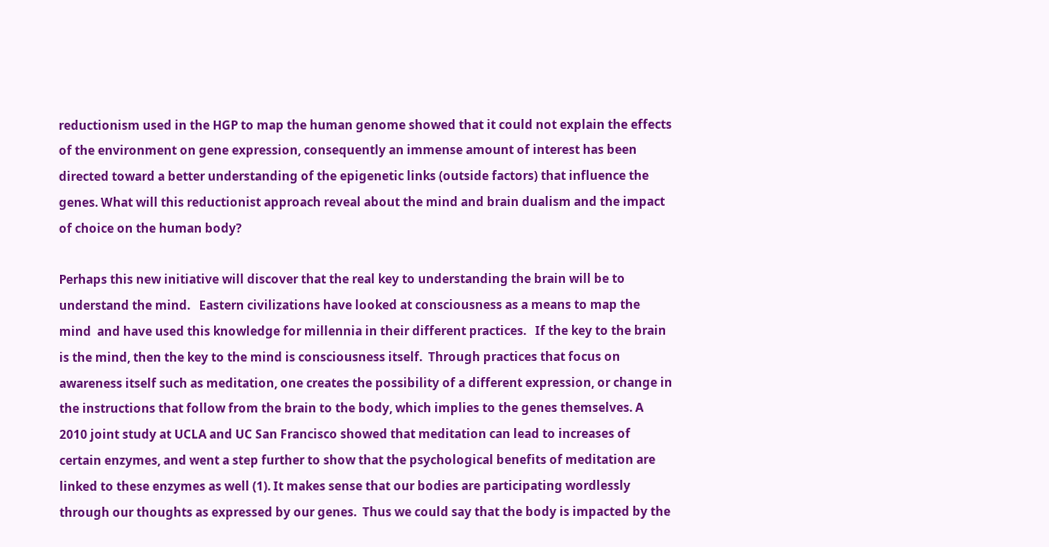reductionism used in the HGP to map the human genome showed that it could not explain the effects of the environment on gene expression, consequently an immense amount of interest has been directed toward a better understanding of the epigenetic links (outside factors) that influence the genes. What will this reductionist approach reveal about the mind and brain dualism and the impact of choice on the human body?

Perhaps this new initiative will discover that the real key to understanding the brain will be to understand the mind.   Eastern civilizations have looked at consciousness as a means to map the mind  and have used this knowledge for millennia in their different practices.   If the key to the brain is the mind, then the key to the mind is consciousness itself.  Through practices that focus on awareness itself such as meditation, one creates the possibility of a different expression, or change in the instructions that follow from the brain to the body, which implies to the genes themselves. A 2010 joint study at UCLA and UC San Francisco showed that meditation can lead to increases of certain enzymes, and went a step further to show that the psychological benefits of meditation are linked to these enzymes as well (1). It makes sense that our bodies are participating wordlessly through our thoughts as expressed by our genes.  Thus we could say that the body is impacted by the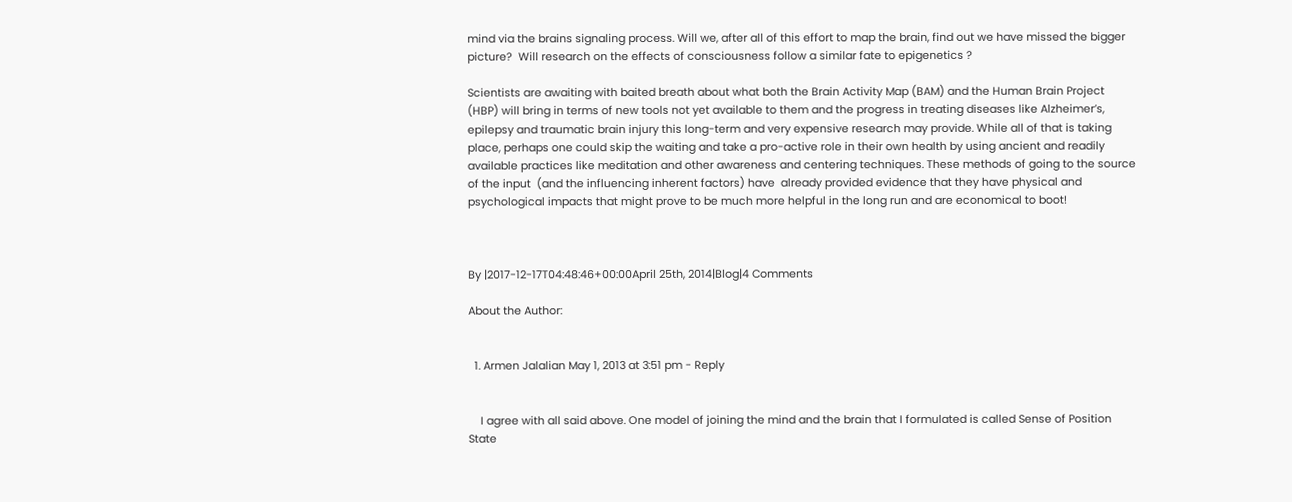mind via the brains signaling process. Will we, after all of this effort to map the brain, find out we have missed the bigger picture?  Will research on the effects of consciousness follow a similar fate to epigenetics ?

Scientists are awaiting with baited breath about what both the Brain Activity Map (BAM) and the Human Brain Project (HBP) will bring in terms of new tools not yet available to them and the progress in treating diseases like Alzheimer’s, epilepsy and traumatic brain injury this long-term and very expensive research may provide. While all of that is taking place, perhaps one could skip the waiting and take a pro-active role in their own health by using ancient and readily available practices like meditation and other awareness and centering techniques. These methods of going to the source of the input  (and the influencing inherent factors) have  already provided evidence that they have physical and psychological impacts that might prove to be much more helpful in the long run and are economical to boot!



By |2017-12-17T04:48:46+00:00April 25th, 2014|Blog|4 Comments

About the Author:


  1. Armen Jalalian May 1, 2013 at 3:51 pm - Reply


    I agree with all said above. One model of joining the mind and the brain that I formulated is called Sense of Position State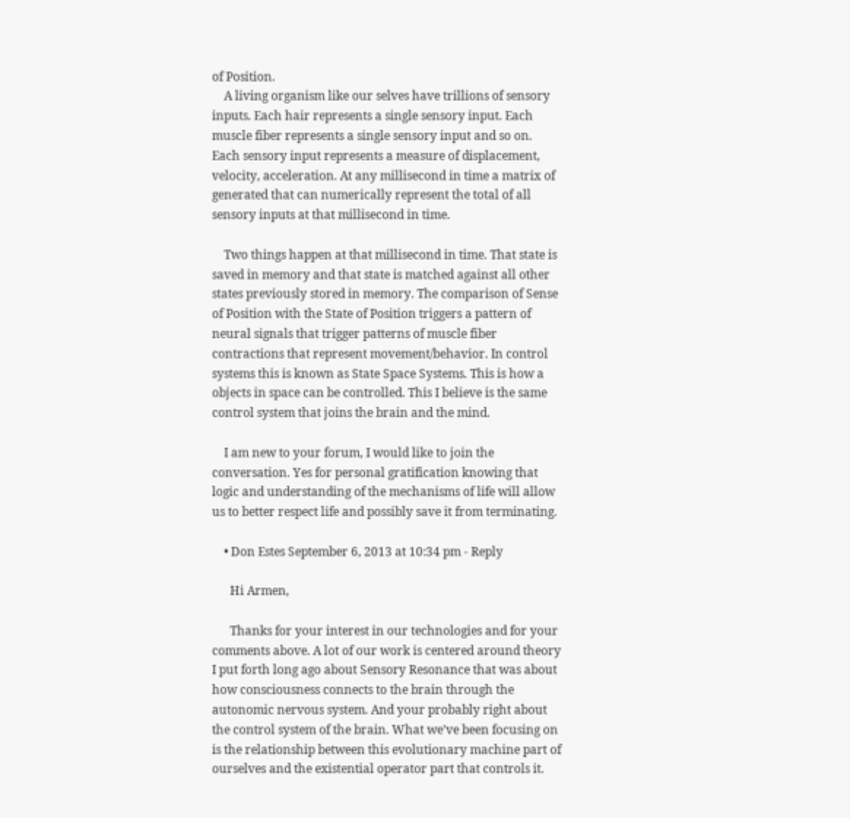of Position.
    A living organism like our selves have trillions of sensory inputs. Each hair represents a single sensory input. Each muscle fiber represents a single sensory input and so on. Each sensory input represents a measure of displacement, velocity, acceleration. At any millisecond in time a matrix of generated that can numerically represent the total of all sensory inputs at that millisecond in time.

    Two things happen at that millisecond in time. That state is saved in memory and that state is matched against all other states previously stored in memory. The comparison of Sense of Position with the State of Position triggers a pattern of neural signals that trigger patterns of muscle fiber contractions that represent movement/behavior. In control systems this is known as State Space Systems. This is how a objects in space can be controlled. This I believe is the same control system that joins the brain and the mind.

    I am new to your forum, I would like to join the conversation. Yes for personal gratification knowing that logic and understanding of the mechanisms of life will allow us to better respect life and possibly save it from terminating.

    • Don Estes September 6, 2013 at 10:34 pm - Reply

      Hi Armen,

      Thanks for your interest in our technologies and for your comments above. A lot of our work is centered around theory I put forth long ago about Sensory Resonance that was about how consciousness connects to the brain through the autonomic nervous system. And your probably right about the control system of the brain. What we’ve been focusing on is the relationship between this evolutionary machine part of ourselves and the existential operator part that controls it.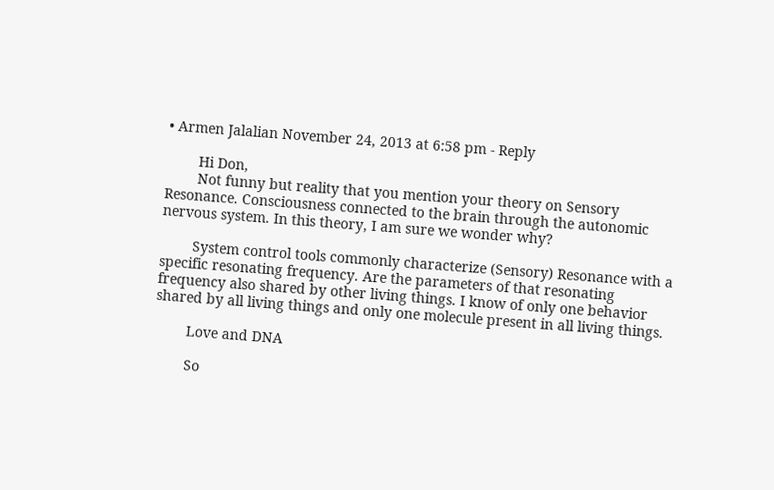• Armen Jalalian November 24, 2013 at 6:58 pm - Reply

        Hi Don,
        Not funny but reality that you mention your theory on Sensory Resonance. Consciousness connected to the brain through the autonomic nervous system. In this theory, I am sure we wonder why?

        System control tools commonly characterize (Sensory) Resonance with a specific resonating frequency. Are the parameters of that resonating frequency also shared by other living things. I know of only one behavior shared by all living things and only one molecule present in all living things.

        Love and DNA

        So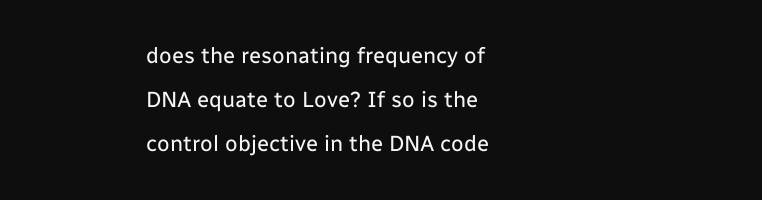does the resonating frequency of DNA equate to Love? If so is the control objective in the DNA code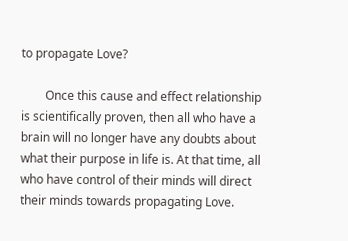to propagate Love?

        Once this cause and effect relationship is scientifically proven, then all who have a brain will no longer have any doubts about what their purpose in life is. At that time, all who have control of their minds will direct their minds towards propagating Love.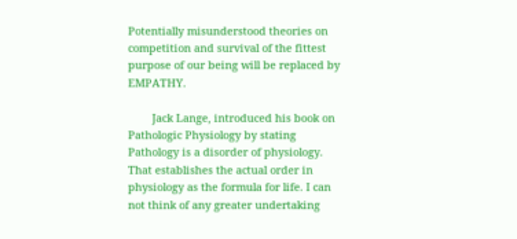Potentially misunderstood theories on competition and survival of the fittest purpose of our being will be replaced by EMPATHY.

        Jack Lange, introduced his book on Pathologic Physiology by stating Pathology is a disorder of physiology. That establishes the actual order in physiology as the formula for life. I can not think of any greater undertaking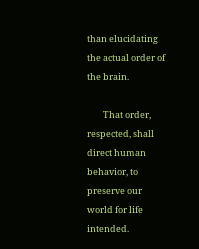than elucidating the actual order of the brain.

        That order, respected, shall direct human behavior, to preserve our world for life intended.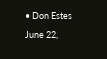• Don Estes June 22,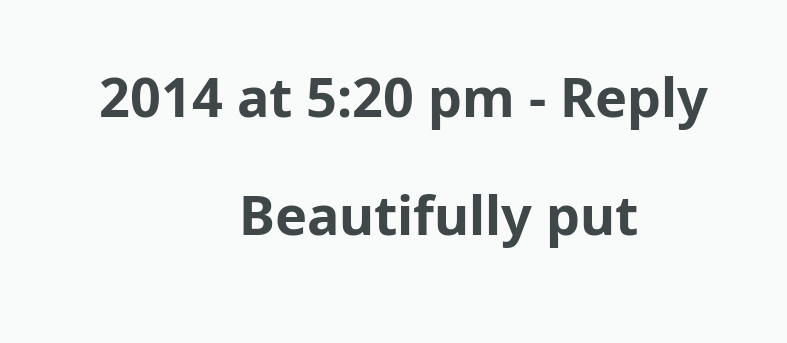2014 at 5:20 pm - Reply

          Beautifully put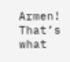Armen! That’s what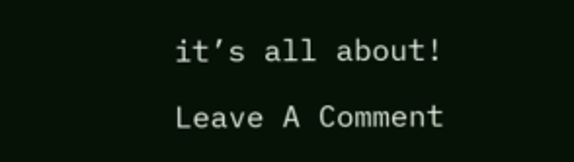it’s all about!

Leave A Comment